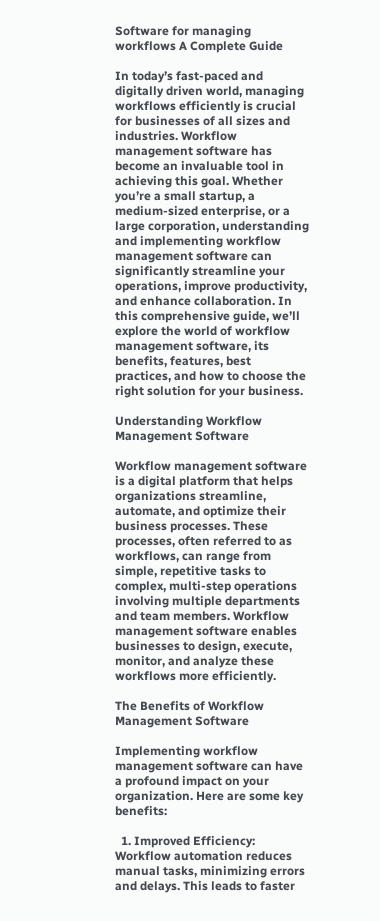Software for managing workflows A Complete Guide

In today’s fast-paced and digitally driven world, managing workflows efficiently is crucial for businesses of all sizes and industries. Workflow management software has become an invaluable tool in achieving this goal. Whether you’re a small startup, a medium-sized enterprise, or a large corporation, understanding and implementing workflow management software can significantly streamline your operations, improve productivity, and enhance collaboration. In this comprehensive guide, we’ll explore the world of workflow management software, its benefits, features, best practices, and how to choose the right solution for your business.

Understanding Workflow Management Software

Workflow management software is a digital platform that helps organizations streamline, automate, and optimize their business processes. These processes, often referred to as workflows, can range from simple, repetitive tasks to complex, multi-step operations involving multiple departments and team members. Workflow management software enables businesses to design, execute, monitor, and analyze these workflows more efficiently.

The Benefits of Workflow Management Software

Implementing workflow management software can have a profound impact on your organization. Here are some key benefits:

  1. Improved Efficiency: Workflow automation reduces manual tasks, minimizing errors and delays. This leads to faster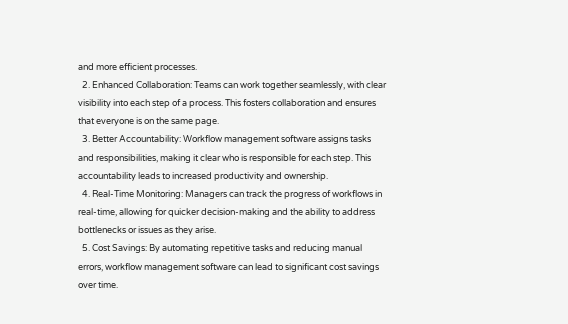and more efficient processes.
  2. Enhanced Collaboration: Teams can work together seamlessly, with clear visibility into each step of a process. This fosters collaboration and ensures that everyone is on the same page.
  3. Better Accountability: Workflow management software assigns tasks and responsibilities, making it clear who is responsible for each step. This accountability leads to increased productivity and ownership.
  4. Real-Time Monitoring: Managers can track the progress of workflows in real-time, allowing for quicker decision-making and the ability to address bottlenecks or issues as they arise.
  5. Cost Savings: By automating repetitive tasks and reducing manual errors, workflow management software can lead to significant cost savings over time.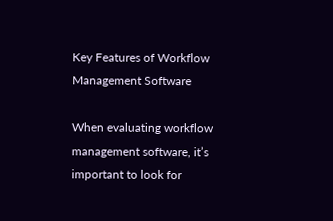Key Features of Workflow Management Software

When evaluating workflow management software, it’s important to look for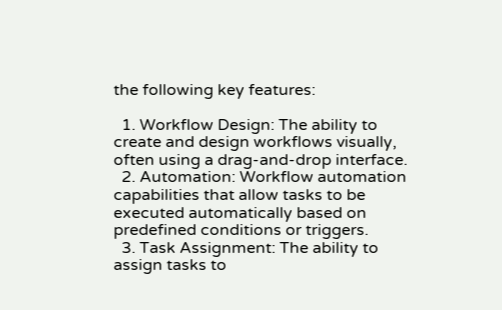the following key features:

  1. Workflow Design: The ability to create and design workflows visually, often using a drag-and-drop interface.
  2. Automation: Workflow automation capabilities that allow tasks to be executed automatically based on predefined conditions or triggers.
  3. Task Assignment: The ability to assign tasks to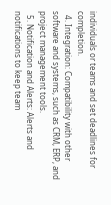individuals or teams and set deadlines for completion.
  4. Integration: Compatibility with other software and systems, such as CRM, ERP, and project management tools.
  5. Notification and Alerts: Alerts and notifications to keep team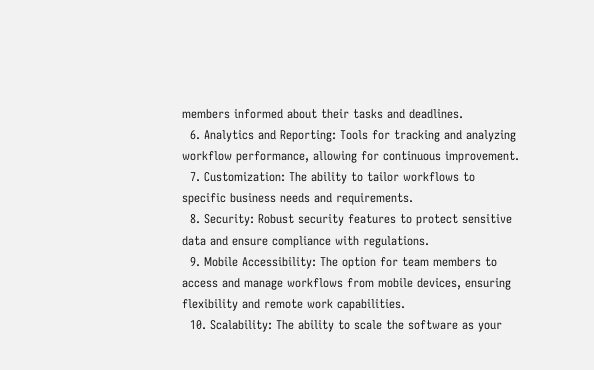members informed about their tasks and deadlines.
  6. Analytics and Reporting: Tools for tracking and analyzing workflow performance, allowing for continuous improvement.
  7. Customization: The ability to tailor workflows to specific business needs and requirements.
  8. Security: Robust security features to protect sensitive data and ensure compliance with regulations.
  9. Mobile Accessibility: The option for team members to access and manage workflows from mobile devices, ensuring flexibility and remote work capabilities.
  10. Scalability: The ability to scale the software as your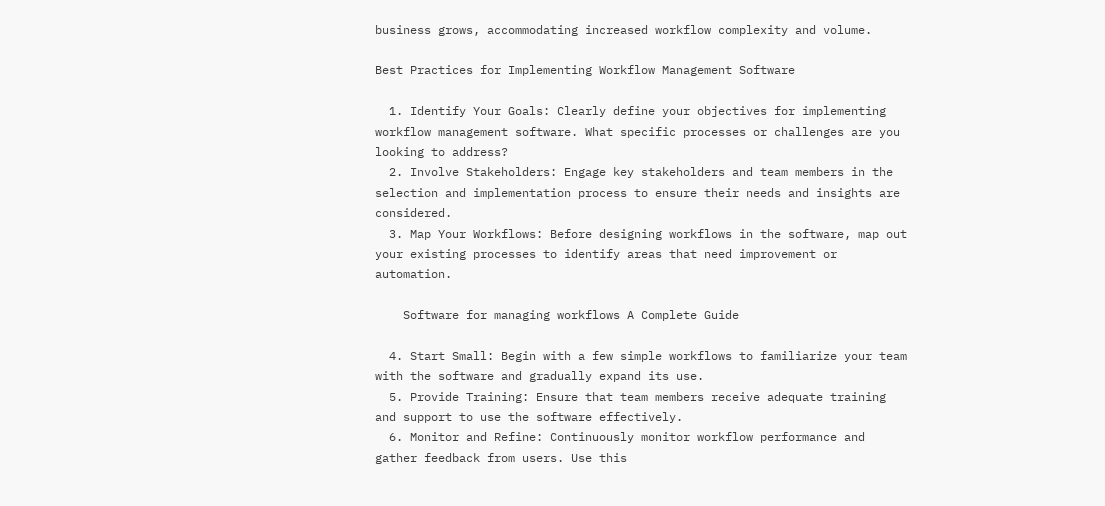business grows, accommodating increased workflow complexity and volume.

Best Practices for Implementing Workflow Management Software

  1. Identify Your Goals: Clearly define your objectives for implementing workflow management software. What specific processes or challenges are you looking to address?
  2. Involve Stakeholders: Engage key stakeholders and team members in the selection and implementation process to ensure their needs and insights are considered.
  3. Map Your Workflows: Before designing workflows in the software, map out your existing processes to identify areas that need improvement or automation.

    Software for managing workflows A Complete Guide

  4. Start Small: Begin with a few simple workflows to familiarize your team with the software and gradually expand its use.
  5. Provide Training: Ensure that team members receive adequate training and support to use the software effectively.
  6. Monitor and Refine: Continuously monitor workflow performance and gather feedback from users. Use this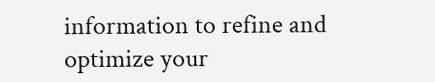information to refine and optimize your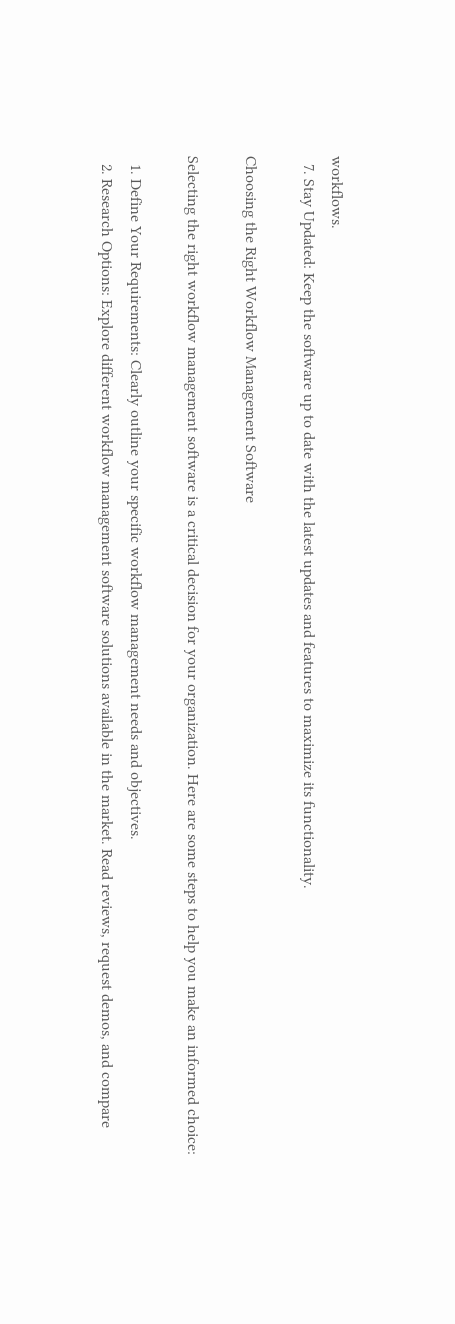workflows.
  7. Stay Updated: Keep the software up to date with the latest updates and features to maximize its functionality.

Choosing the Right Workflow Management Software

Selecting the right workflow management software is a critical decision for your organization. Here are some steps to help you make an informed choice:

  1. Define Your Requirements: Clearly outline your specific workflow management needs and objectives.
  2. Research Options: Explore different workflow management software solutions available in the market. Read reviews, request demos, and compare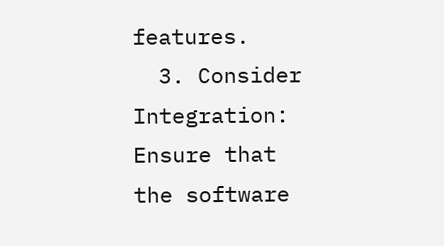features.
  3. Consider Integration: Ensure that the software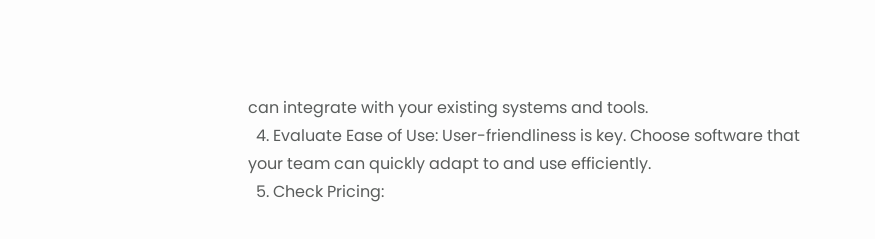can integrate with your existing systems and tools.
  4. Evaluate Ease of Use: User-friendliness is key. Choose software that your team can quickly adapt to and use efficiently.
  5. Check Pricing: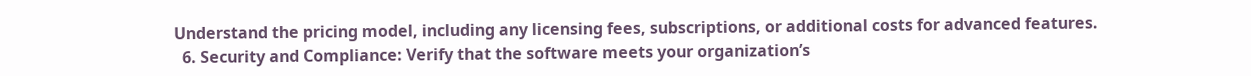Understand the pricing model, including any licensing fees, subscriptions, or additional costs for advanced features.
  6. Security and Compliance: Verify that the software meets your organization’s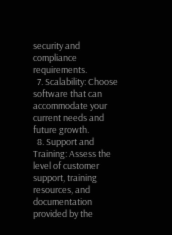security and compliance requirements.
  7. Scalability: Choose software that can accommodate your current needs and future growth.
  8. Support and Training: Assess the level of customer support, training resources, and documentation provided by the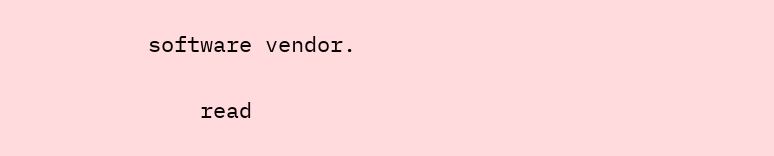software vendor.

    read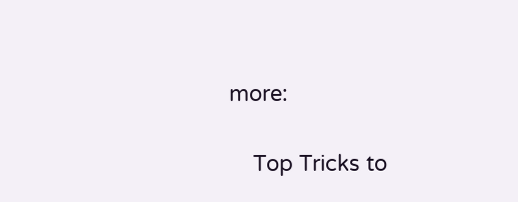more:

    Top Tricks to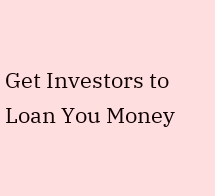Get Investors to Loan You Money